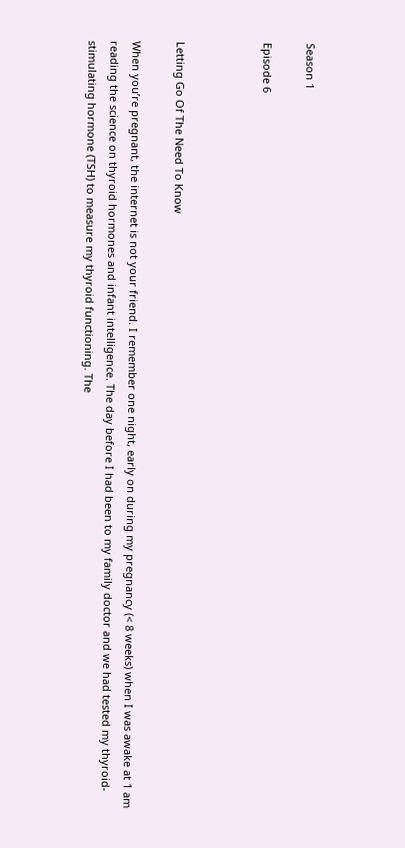Season 1

Episode 6



Letting Go Of The Need To Know

When you’re pregnant, the internet is not your friend. I remember one night, early on during my pregnancy (< 8 weeks) when I was awake at 1 am reading the science on thyroid hormones and infant intelligence. The day before I had been to my family doctor and we had tested my thyroid-stimulating hormone (TSH) to measure my thyroid functioning. The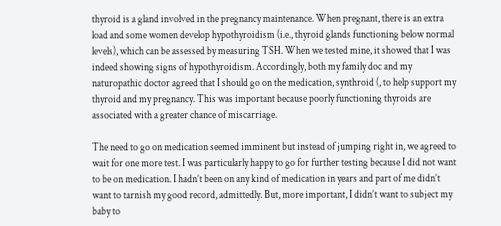thyroid is a gland involved in the pregnancy maintenance. When pregnant, there is an extra load and some women develop hypothyroidism (i.e., thyroid glands functioning below normal levels), which can be assessed by measuring TSH. When we tested mine, it showed that I was indeed showing signs of hypothyroidism. Accordingly, both my family doc and my naturopathic doctor agreed that I should go on the medication, synthroid (, to help support my thyroid and my pregnancy. This was important because poorly functioning thyroids are associated with a greater chance of miscarriage.

The need to go on medication seemed imminent but instead of jumping right in, we agreed to wait for one more test. I was particularly happy to go for further testing because I did not want to be on medication. I hadn’t been on any kind of medication in years and part of me didn’t want to tarnish my good record, admittedly. But, more important, I didn’t want to subject my baby to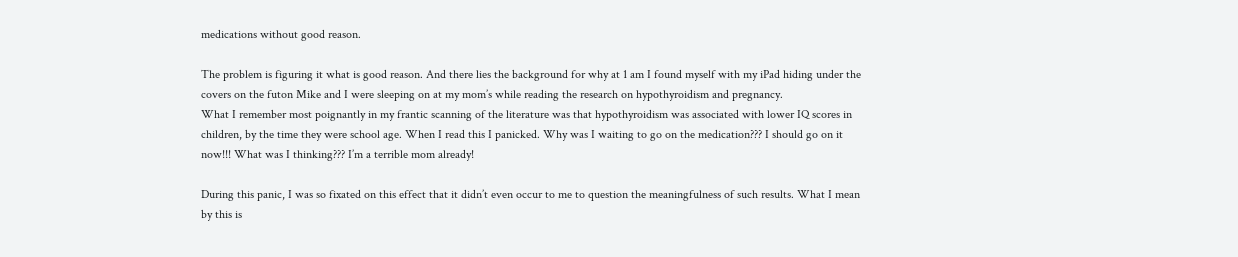medications without good reason.

The problem is figuring it what is good reason. And there lies the background for why at 1 am I found myself with my iPad hiding under the covers on the futon Mike and I were sleeping on at my mom’s while reading the research on hypothyroidism and pregnancy.
What I remember most poignantly in my frantic scanning of the literature was that hypothyroidism was associated with lower IQ scores in children, by the time they were school age. When I read this I panicked. Why was I waiting to go on the medication??? I should go on it now!!! What was I thinking??? I’m a terrible mom already!

During this panic, I was so fixated on this effect that it didn’t even occur to me to question the meaningfulness of such results. What I mean by this is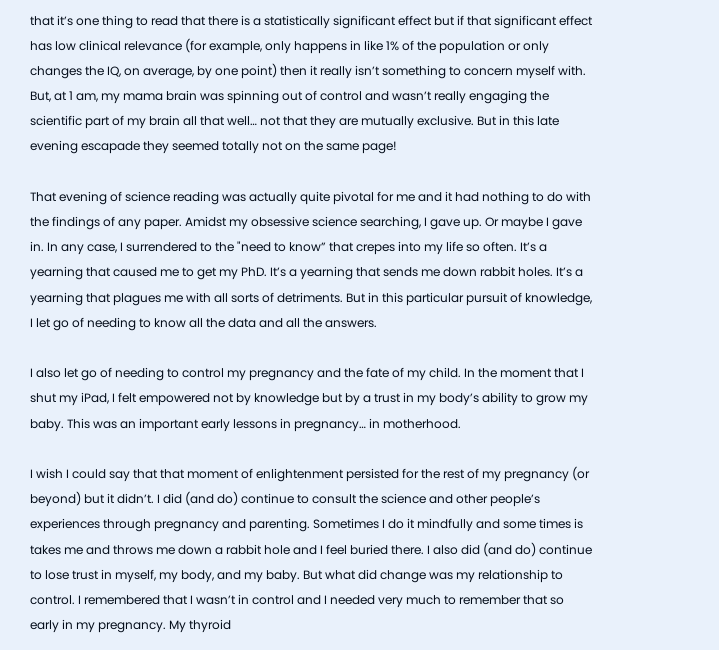that it’s one thing to read that there is a statistically significant effect but if that significant effect has low clinical relevance (for example, only happens in like 1% of the population or only changes the IQ, on average, by one point) then it really isn’t something to concern myself with. But, at 1 am, my mama brain was spinning out of control and wasn’t really engaging the scientific part of my brain all that well… not that they are mutually exclusive. But in this late evening escapade they seemed totally not on the same page!

That evening of science reading was actually quite pivotal for me and it had nothing to do with the findings of any paper. Amidst my obsessive science searching, I gave up. Or maybe I gave in. In any case, I surrendered to the "need to know” that crepes into my life so often. It’s a yearning that caused me to get my PhD. It’s a yearning that sends me down rabbit holes. It’s a yearning that plagues me with all sorts of detriments. But in this particular pursuit of knowledge, I let go of needing to know all the data and all the answers.

I also let go of needing to control my pregnancy and the fate of my child. In the moment that I shut my iPad, I felt empowered not by knowledge but by a trust in my body’s ability to grow my baby. This was an important early lessons in pregnancy… in motherhood.

I wish I could say that that moment of enlightenment persisted for the rest of my pregnancy (or beyond) but it didn’t. I did (and do) continue to consult the science and other people’s experiences through pregnancy and parenting. Sometimes I do it mindfully and some times is takes me and throws me down a rabbit hole and I feel buried there. I also did (and do) continue to lose trust in myself, my body, and my baby. But what did change was my relationship to control. I remembered that I wasn’t in control and I needed very much to remember that so early in my pregnancy. My thyroid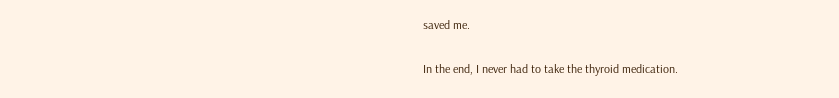saved me.

In the end, I never had to take the thyroid medication.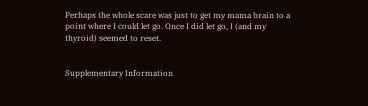Perhaps the whole scare was just to get my mama brain to a point where I could let go. Once I did let go, I (and my thyroid) seemed to reset.


Supplementary Information